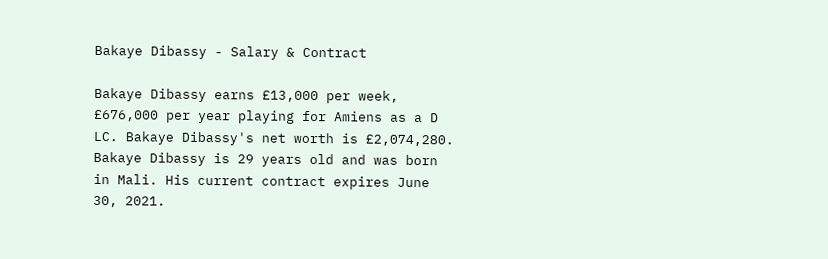Bakaye Dibassy - Salary & Contract

Bakaye Dibassy earns £13,000 per week, £676,000 per year playing for Amiens as a D LC. Bakaye Dibassy's net worth is £2,074,280. Bakaye Dibassy is 29 years old and was born in Mali. His current contract expires June 30, 2021.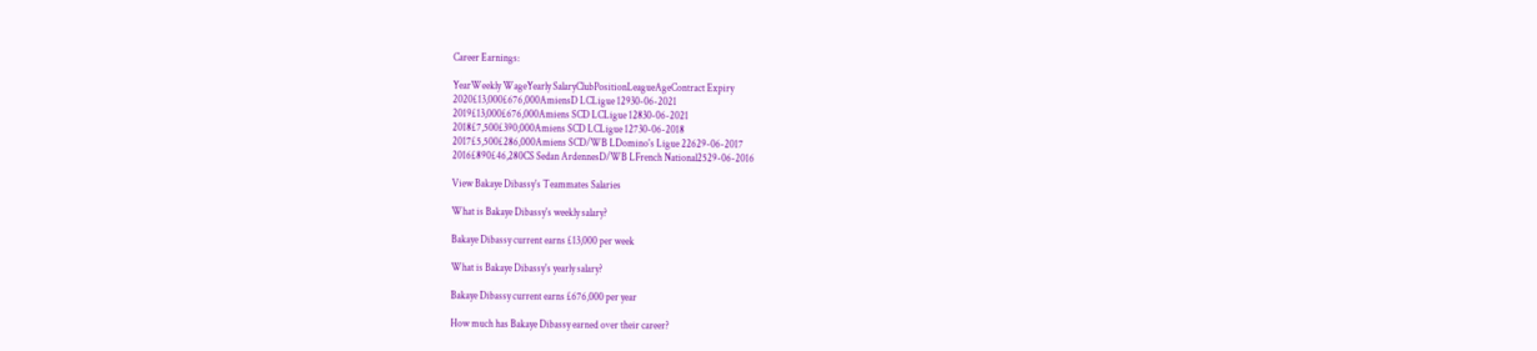Career Earnings:

YearWeekly WageYearly SalaryClubPositionLeagueAgeContract Expiry
2020£13,000£676,000AmiensD LCLigue 12930-06-2021
2019£13,000£676,000Amiens SCD LCLigue 12830-06-2021
2018£7,500£390,000Amiens SCD LCLigue 12730-06-2018
2017£5,500£286,000Amiens SCD/WB LDomino's Ligue 22629-06-2017
2016£890£46,280CS Sedan ArdennesD/WB LFrench National2529-06-2016

View Bakaye Dibassy's Teammates Salaries

What is Bakaye Dibassy's weekly salary?

Bakaye Dibassy current earns £13,000 per week

What is Bakaye Dibassy's yearly salary?

Bakaye Dibassy current earns £676,000 per year

How much has Bakaye Dibassy earned over their career?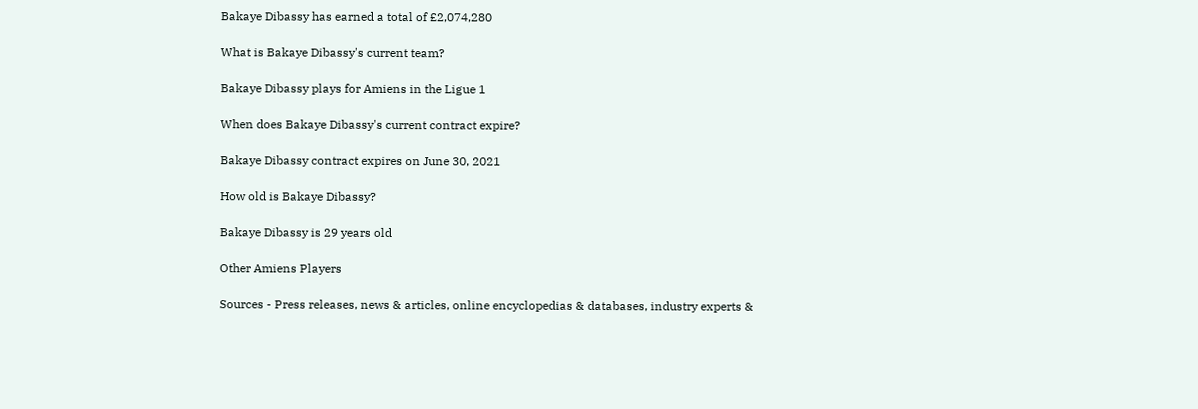Bakaye Dibassy has earned a total of £2,074,280

What is Bakaye Dibassy's current team?

Bakaye Dibassy plays for Amiens in the Ligue 1

When does Bakaye Dibassy's current contract expire?

Bakaye Dibassy contract expires on June 30, 2021

How old is Bakaye Dibassy?

Bakaye Dibassy is 29 years old

Other Amiens Players

Sources - Press releases, news & articles, online encyclopedias & databases, industry experts &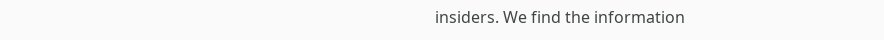insiders. We find the information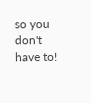so you don't have to!